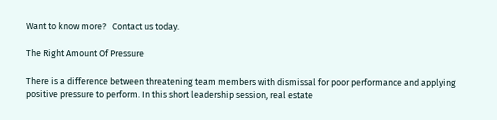Want to know more?   Contact us today.

The Right Amount Of Pressure

There is a difference between threatening team members with dismissal for poor performance and applying positive pressure to perform. In this short leadership session, real estate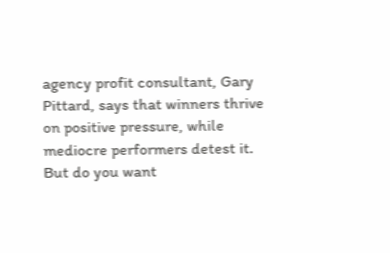agency profit consultant, Gary Pittard, says that winners thrive on positive pressure, while mediocre performers detest it. But do you want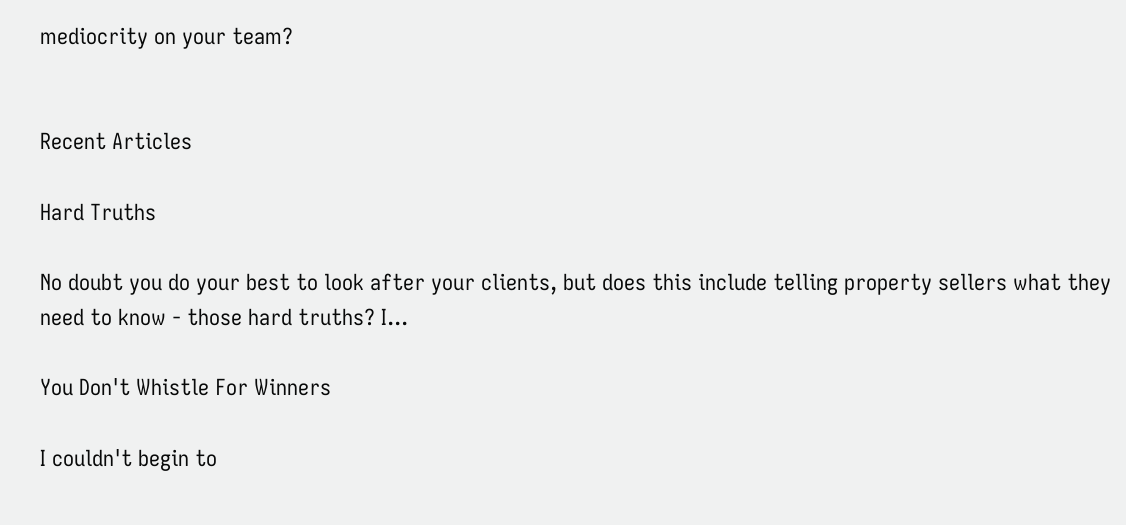mediocrity on your team?


Recent Articles

Hard Truths

No doubt you do your best to look after your clients, but does this include telling property sellers what they need to know - those hard truths? I...

You Don't Whistle For Winners

I couldn't begin to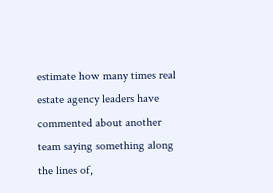estimate how many times real estate agency leaders have commented about another team saying something along the lines of,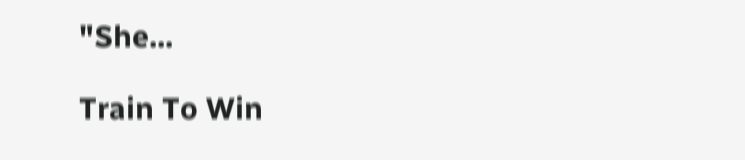"She...

Train To Win